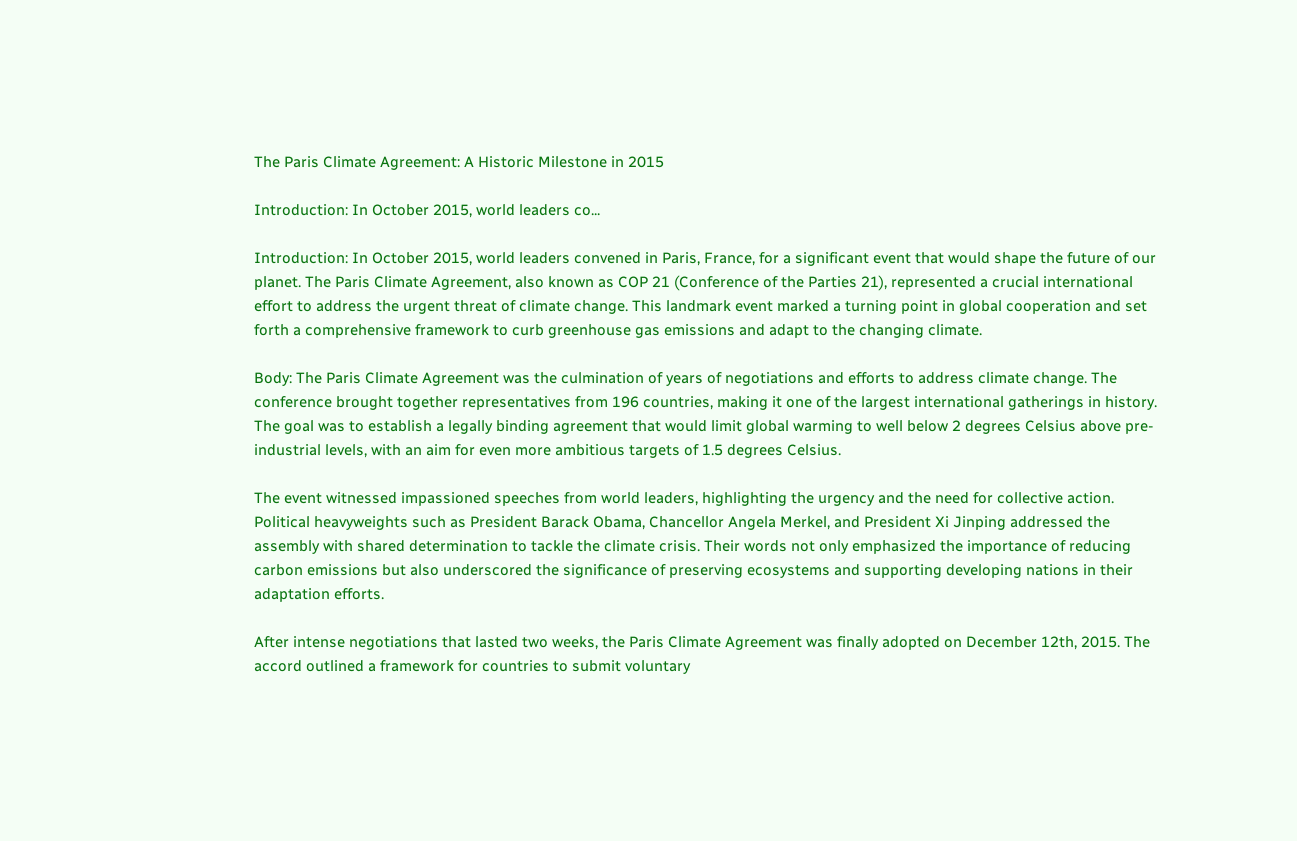The Paris Climate Agreement: A Historic Milestone in 2015

Introduction: In October 2015, world leaders co...

Introduction: In October 2015, world leaders convened in Paris, France, for a significant event that would shape the future of our planet. The Paris Climate Agreement, also known as COP 21 (Conference of the Parties 21), represented a crucial international effort to address the urgent threat of climate change. This landmark event marked a turning point in global cooperation and set forth a comprehensive framework to curb greenhouse gas emissions and adapt to the changing climate.

Body: The Paris Climate Agreement was the culmination of years of negotiations and efforts to address climate change. The conference brought together representatives from 196 countries, making it one of the largest international gatherings in history. The goal was to establish a legally binding agreement that would limit global warming to well below 2 degrees Celsius above pre-industrial levels, with an aim for even more ambitious targets of 1.5 degrees Celsius.

The event witnessed impassioned speeches from world leaders, highlighting the urgency and the need for collective action. Political heavyweights such as President Barack Obama, Chancellor Angela Merkel, and President Xi Jinping addressed the assembly with shared determination to tackle the climate crisis. Their words not only emphasized the importance of reducing carbon emissions but also underscored the significance of preserving ecosystems and supporting developing nations in their adaptation efforts.

After intense negotiations that lasted two weeks, the Paris Climate Agreement was finally adopted on December 12th, 2015. The accord outlined a framework for countries to submit voluntary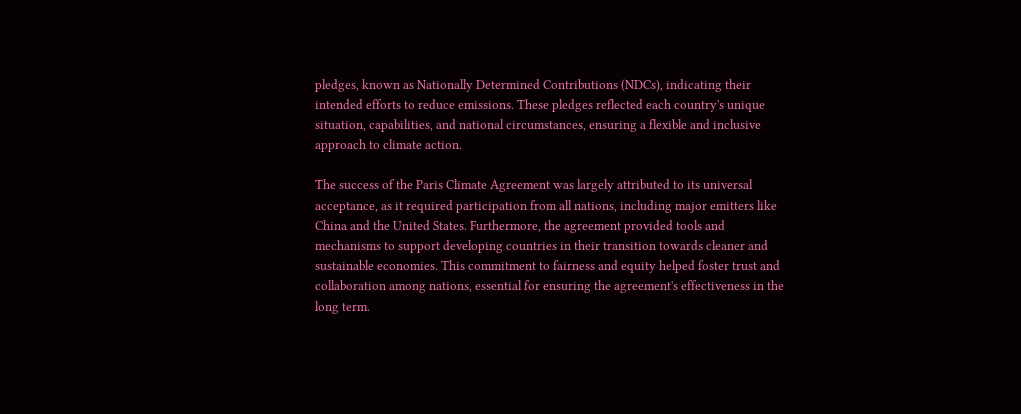pledges, known as Nationally Determined Contributions (NDCs), indicating their intended efforts to reduce emissions. These pledges reflected each country's unique situation, capabilities, and national circumstances, ensuring a flexible and inclusive approach to climate action.

The success of the Paris Climate Agreement was largely attributed to its universal acceptance, as it required participation from all nations, including major emitters like China and the United States. Furthermore, the agreement provided tools and mechanisms to support developing countries in their transition towards cleaner and sustainable economies. This commitment to fairness and equity helped foster trust and collaboration among nations, essential for ensuring the agreement's effectiveness in the long term.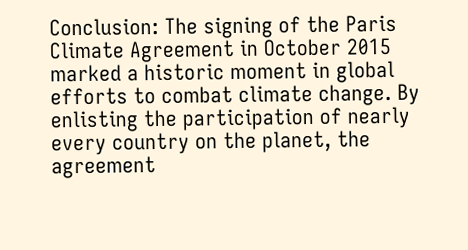Conclusion: The signing of the Paris Climate Agreement in October 2015 marked a historic moment in global efforts to combat climate change. By enlisting the participation of nearly every country on the planet, the agreement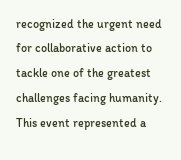recognized the urgent need for collaborative action to tackle one of the greatest challenges facing humanity. This event represented a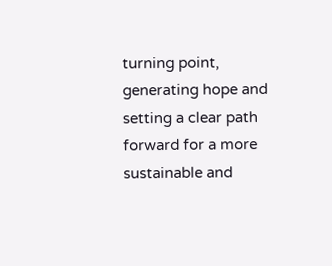turning point, generating hope and setting a clear path forward for a more sustainable and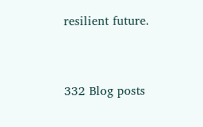resilient future.


332 Blog posts